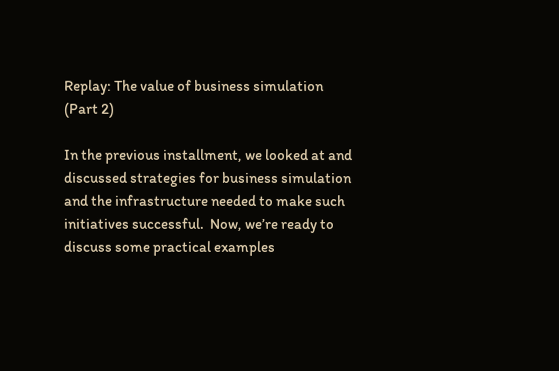Replay: The value of business simulation (Part 2)

In the previous installment, we looked at and discussed strategies for business simulation and the infrastructure needed to make such initiatives successful.  Now, we’re ready to discuss some practical examples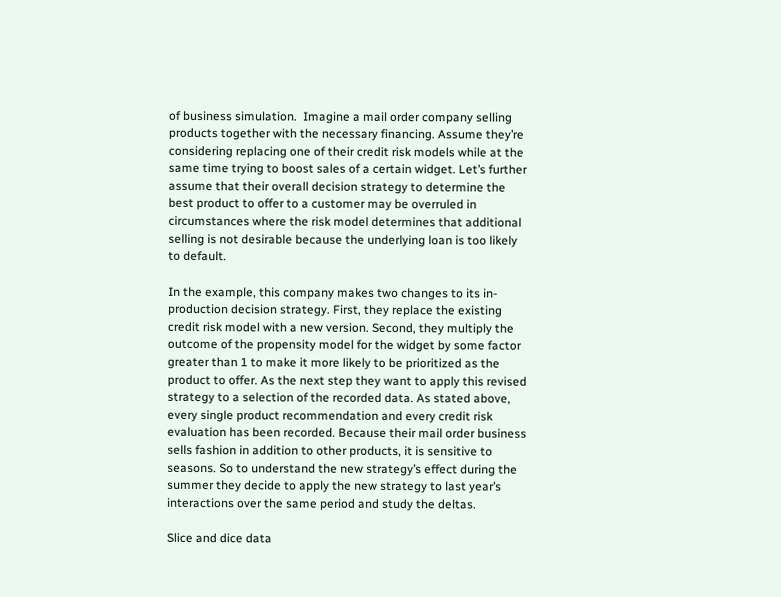of business simulation.  Imagine a mail order company selling products together with the necessary financing. Assume they’re considering replacing one of their credit risk models while at the same time trying to boost sales of a certain widget. Let’s further assume that their overall decision strategy to determine the best product to offer to a customer may be overruled in circumstances where the risk model determines that additional selling is not desirable because the underlying loan is too likely to default.

In the example, this company makes two changes to its in-production decision strategy. First, they replace the existing credit risk model with a new version. Second, they multiply the outcome of the propensity model for the widget by some factor greater than 1 to make it more likely to be prioritized as the product to offer. As the next step they want to apply this revised strategy to a selection of the recorded data. As stated above, every single product recommendation and every credit risk evaluation has been recorded. Because their mail order business sells fashion in addition to other products, it is sensitive to seasons. So to understand the new strategy’s effect during the summer they decide to apply the new strategy to last year’s interactions over the same period and study the deltas.

Slice and dice data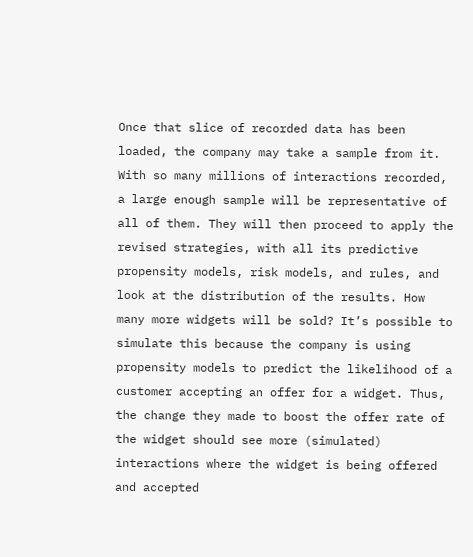Once that slice of recorded data has been loaded, the company may take a sample from it.  With so many millions of interactions recorded, a large enough sample will be representative of all of them. They will then proceed to apply the revised strategies, with all its predictive propensity models, risk models, and rules, and look at the distribution of the results. How many more widgets will be sold? It’s possible to simulate this because the company is using propensity models to predict the likelihood of a customer accepting an offer for a widget. Thus, the change they made to boost the offer rate of the widget should see more (simulated) interactions where the widget is being offered and accepted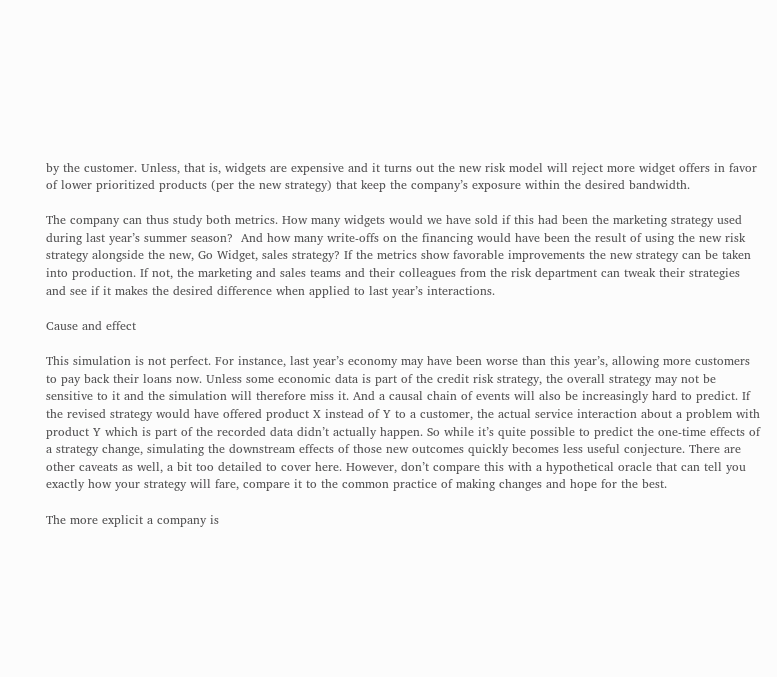by the customer. Unless, that is, widgets are expensive and it turns out the new risk model will reject more widget offers in favor of lower prioritized products (per the new strategy) that keep the company’s exposure within the desired bandwidth.

The company can thus study both metrics. How many widgets would we have sold if this had been the marketing strategy used during last year’s summer season?  And how many write-offs on the financing would have been the result of using the new risk strategy alongside the new, Go Widget, sales strategy? If the metrics show favorable improvements the new strategy can be taken into production. If not, the marketing and sales teams and their colleagues from the risk department can tweak their strategies and see if it makes the desired difference when applied to last year’s interactions.

Cause and effect

This simulation is not perfect. For instance, last year’s economy may have been worse than this year’s, allowing more customers to pay back their loans now. Unless some economic data is part of the credit risk strategy, the overall strategy may not be sensitive to it and the simulation will therefore miss it. And a causal chain of events will also be increasingly hard to predict. If the revised strategy would have offered product X instead of Y to a customer, the actual service interaction about a problem with product Y which is part of the recorded data didn’t actually happen. So while it’s quite possible to predict the one-time effects of a strategy change, simulating the downstream effects of those new outcomes quickly becomes less useful conjecture. There are other caveats as well, a bit too detailed to cover here. However, don’t compare this with a hypothetical oracle that can tell you exactly how your strategy will fare, compare it to the common practice of making changes and hope for the best.

The more explicit a company is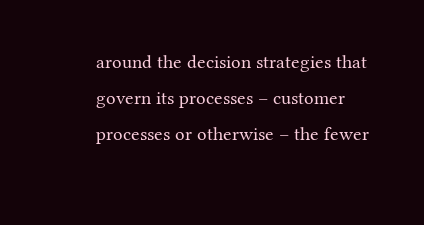around the decision strategies that govern its processes – customer processes or otherwise – the fewer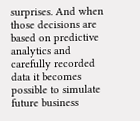surprises. And when those decisions are based on predictive analytics and carefully recorded data it becomes possible to simulate future business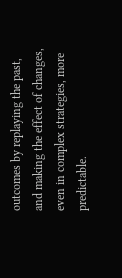outcomes by replaying the past, and making the effect of changes, even in complex strategies, more predictable.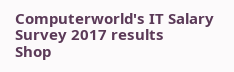Computerworld's IT Salary Survey 2017 results
Shop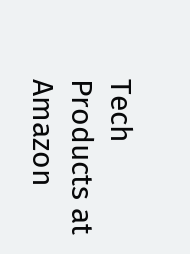Tech Products at Amazon